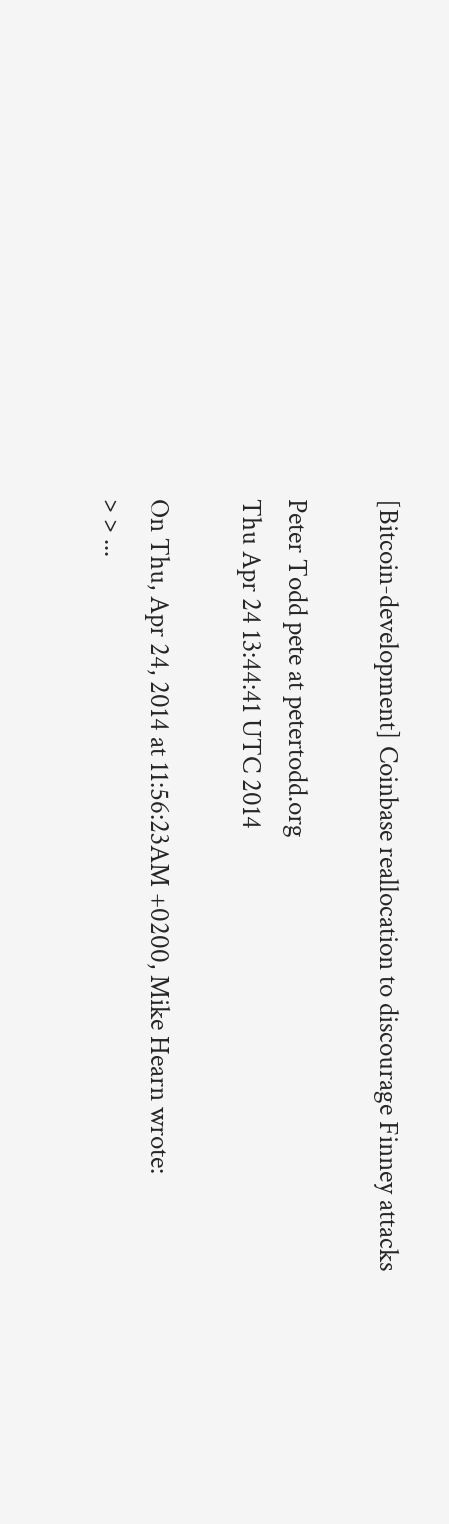[Bitcoin-development] Coinbase reallocation to discourage Finney attacks

Peter Todd pete at petertodd.org
Thu Apr 24 13:44:41 UTC 2014

On Thu, Apr 24, 2014 at 11:56:23AM +0200, Mike Hearn wrote:
> > ...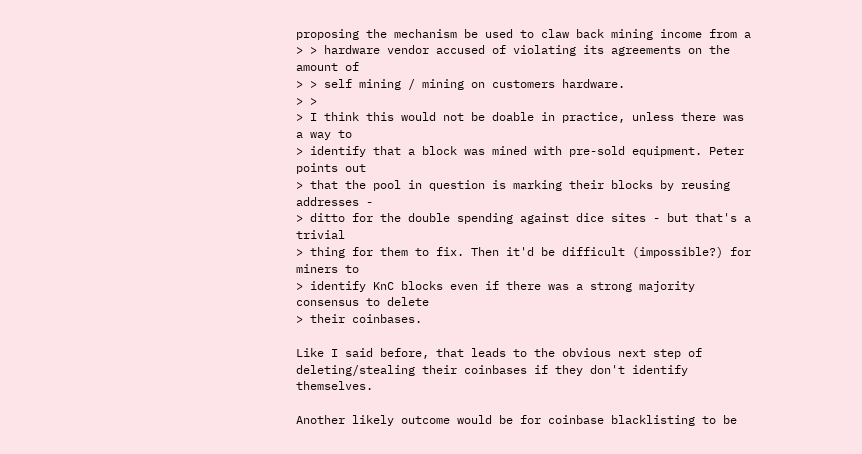proposing the mechanism be used to claw back mining income from a
> > hardware vendor accused of violating its agreements on the amount of
> > self mining / mining on customers hardware.
> >
> I think this would not be doable in practice, unless there was a way to
> identify that a block was mined with pre-sold equipment. Peter points out
> that the pool in question is marking their blocks by reusing addresses -
> ditto for the double spending against dice sites - but that's a trivial
> thing for them to fix. Then it'd be difficult (impossible?) for miners to
> identify KnC blocks even if there was a strong majority consensus to delete
> their coinbases.

Like I said before, that leads to the obvious next step of
deleting/stealing their coinbases if they don't identify themselves.

Another likely outcome would be for coinbase blacklisting to be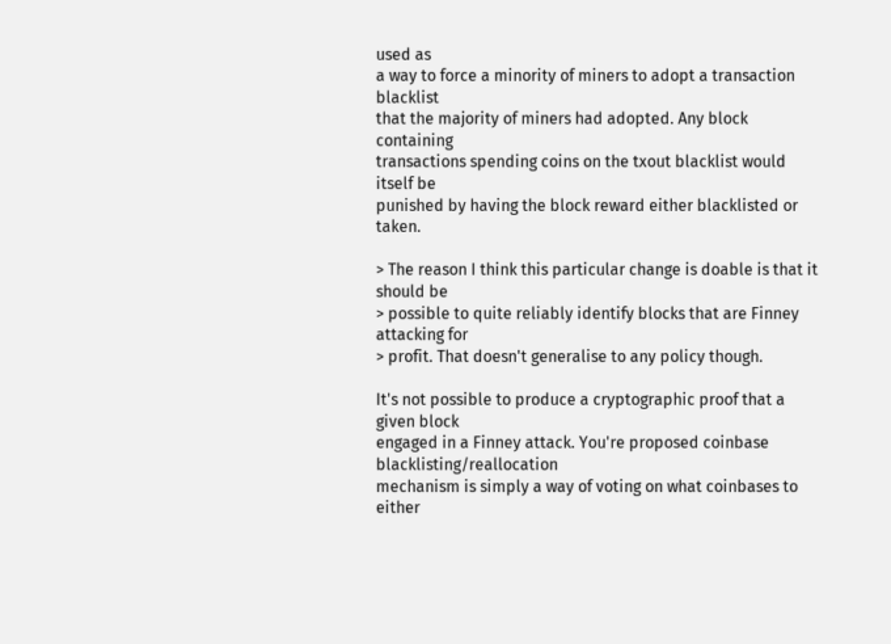used as
a way to force a minority of miners to adopt a transaction blacklist
that the majority of miners had adopted. Any block containing
transactions spending coins on the txout blacklist would itself be
punished by having the block reward either blacklisted or taken.

> The reason I think this particular change is doable is that it should be
> possible to quite reliably identify blocks that are Finney attacking for
> profit. That doesn't generalise to any policy though.

It's not possible to produce a cryptographic proof that a given block
engaged in a Finney attack. You're proposed coinbase blacklisting/reallocation
mechanism is simply a way of voting on what coinbases to either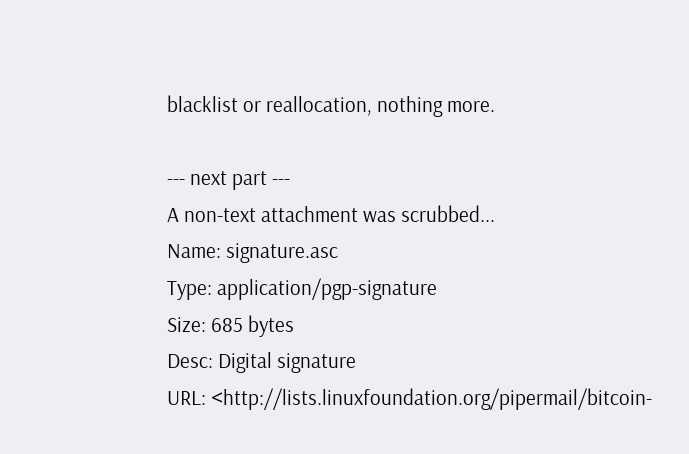blacklist or reallocation, nothing more.

--- next part ---
A non-text attachment was scrubbed...
Name: signature.asc
Type: application/pgp-signature
Size: 685 bytes
Desc: Digital signature
URL: <http://lists.linuxfoundation.org/pipermail/bitcoin-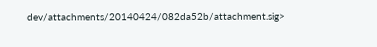dev/attachments/20140424/082da52b/attachment.sig>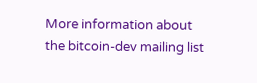More information about the bitcoin-dev mailing list